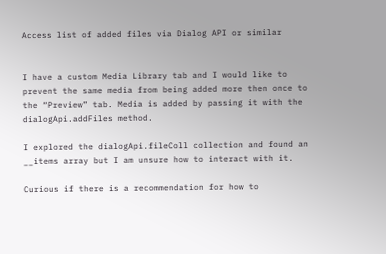Access list of added files via Dialog API or similar


I have a custom Media Library tab and I would like to prevent the same media from being added more then once to the “Preview” tab. Media is added by passing it with the dialogApi.addFiles method.

I explored the dialogApi.fileColl collection and found an __items array but I am unsure how to interact with it.

Curious if there is a recommendation for how to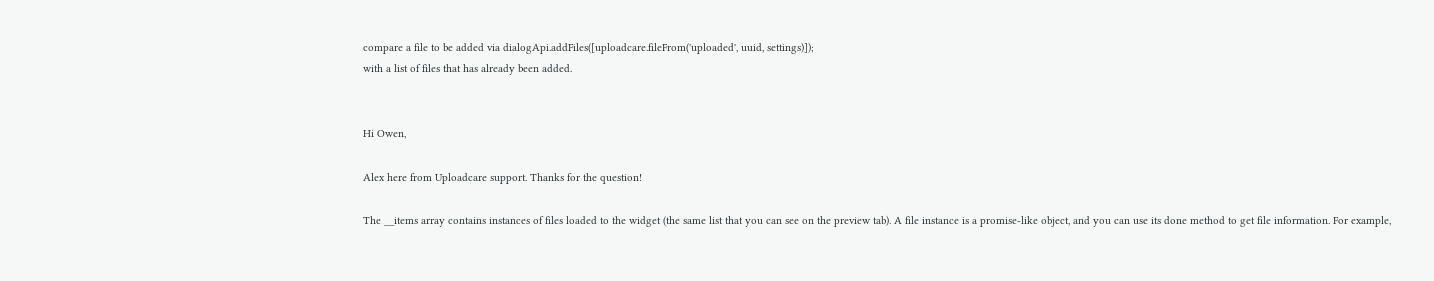compare a file to be added via dialogApi.addFiles([uploadcare.fileFrom('uploaded', uuid, settings)]);
with a list of files that has already been added.


Hi Owen,

Alex here from Uploadcare support. Thanks for the question!

The __items array contains instances of files loaded to the widget (the same list that you can see on the preview tab). A file instance is a promise-like object, and you can use its done method to get file information. For example,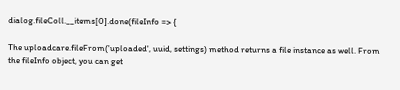dialog.fileColl.__items[0].done(fileInfo => {

The uploadcare.fileFrom('uploaded', uuid, settings) method returns a file instance as well. From the fileInfo object, you can get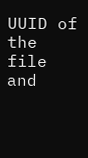UUID of the file and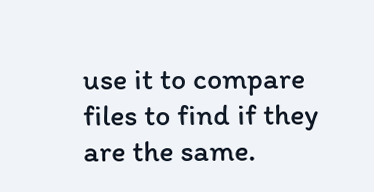use it to compare files to find if they are the same.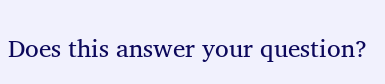Does this answer your question?